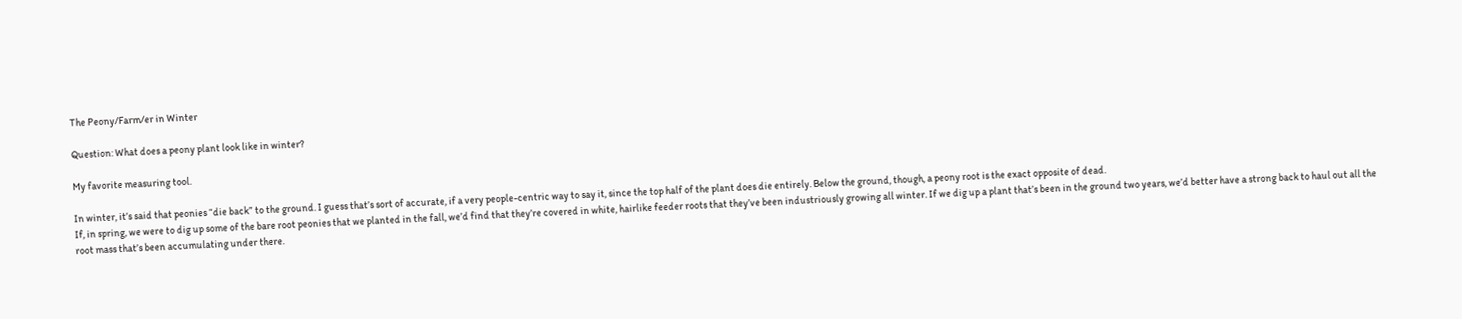The Peony/Farm/er in Winter

Question: What does a peony plant look like in winter?

My favorite measuring tool.

In winter, it’s said that peonies “die back” to the ground. I guess that’s sort of accurate, if a very people-centric way to say it, since the top half of the plant does die entirely. Below the ground, though, a peony root is the exact opposite of dead.
If, in spring, we were to dig up some of the bare root peonies that we planted in the fall, we’d find that they’re covered in white, hairlike feeder roots that they’ve been industriously growing all winter. If we dig up a plant that’s been in the ground two years, we’d better have a strong back to haul out all the root mass that’s been accumulating under there.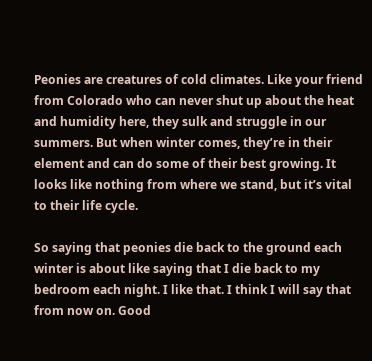Peonies are creatures of cold climates. Like your friend from Colorado who can never shut up about the heat and humidity here, they sulk and struggle in our summers. But when winter comes, they’re in their element and can do some of their best growing. It looks like nothing from where we stand, but it’s vital to their life cycle.

So saying that peonies die back to the ground each winter is about like saying that I die back to my bedroom each night. I like that. I think I will say that from now on. Good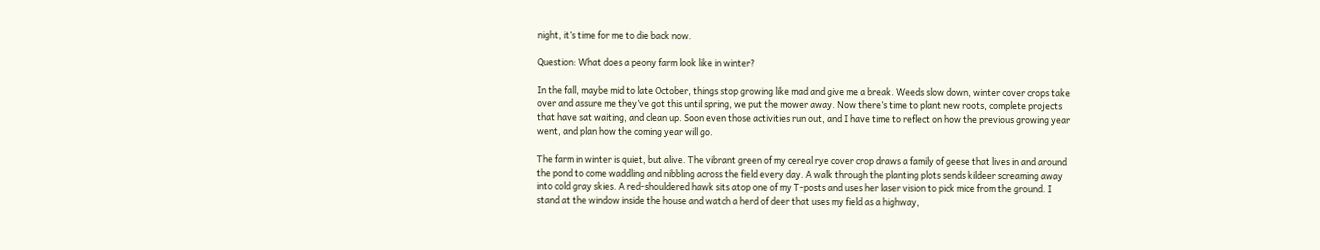night, it’s time for me to die back now.

Question: What does a peony farm look like in winter?

In the fall, maybe mid to late October, things stop growing like mad and give me a break. Weeds slow down, winter cover crops take over and assure me they’ve got this until spring, we put the mower away. Now there’s time to plant new roots, complete projects that have sat waiting, and clean up. Soon even those activities run out, and I have time to reflect on how the previous growing year went, and plan how the coming year will go.

The farm in winter is quiet, but alive. The vibrant green of my cereal rye cover crop draws a family of geese that lives in and around the pond to come waddling and nibbling across the field every day. A walk through the planting plots sends kildeer screaming away into cold gray skies. A red-shouldered hawk sits atop one of my T-posts and uses her laser vision to pick mice from the ground. I stand at the window inside the house and watch a herd of deer that uses my field as a highway,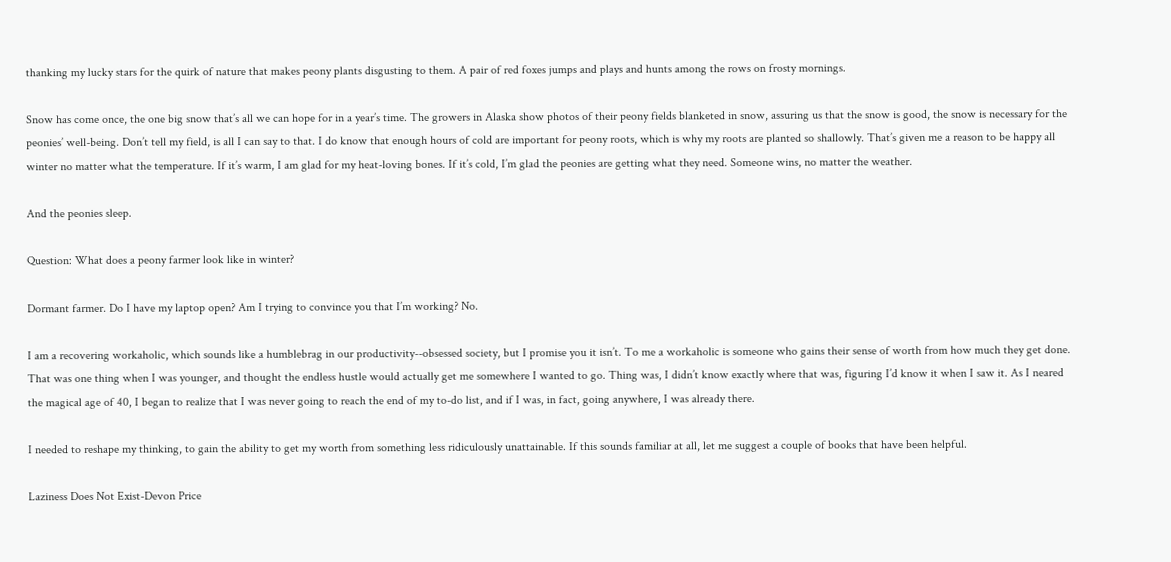thanking my lucky stars for the quirk of nature that makes peony plants disgusting to them. A pair of red foxes jumps and plays and hunts among the rows on frosty mornings.

Snow has come once, the one big snow that’s all we can hope for in a year’s time. The growers in Alaska show photos of their peony fields blanketed in snow, assuring us that the snow is good, the snow is necessary for the peonies’ well-being. Don’t tell my field, is all I can say to that. I do know that enough hours of cold are important for peony roots, which is why my roots are planted so shallowly. That’s given me a reason to be happy all winter no matter what the temperature. If it’s warm, I am glad for my heat-loving bones. If it’s cold, I’m glad the peonies are getting what they need. Someone wins, no matter the weather.

And the peonies sleep.

Question: What does a peony farmer look like in winter?

Dormant farmer. Do I have my laptop open? Am I trying to convince you that I’m working? No.

I am a recovering workaholic, which sounds like a humblebrag in our productivity--obsessed society, but I promise you it isn’t. To me a workaholic is someone who gains their sense of worth from how much they get done. That was one thing when I was younger, and thought the endless hustle would actually get me somewhere I wanted to go. Thing was, I didn’t know exactly where that was, figuring I’d know it when I saw it. As I neared the magical age of 40, I began to realize that I was never going to reach the end of my to-do list, and if I was, in fact, going anywhere, I was already there.

I needed to reshape my thinking, to gain the ability to get my worth from something less ridiculously unattainable. If this sounds familiar at all, let me suggest a couple of books that have been helpful.

Laziness Does Not Exist-Devon Price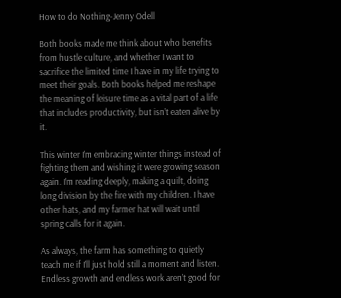How to do Nothing-Jenny Odell

Both books made me think about who benefits from hustle culture, and whether I want to sacrifice the limited time I have in my life trying to meet their goals. Both books helped me reshape the meaning of leisure time as a vital part of a life that includes productivity, but isn’t eaten alive by it.

This winter I’m embracing winter things instead of fighting them and wishing it were growing season again. I’m reading deeply, making a quilt, doing long division by the fire with my children. I have other hats, and my farmer hat will wait until spring calls for it again.

As always, the farm has something to quietly teach me if I’ll just hold still a moment and listen. Endless growth and endless work aren’t good for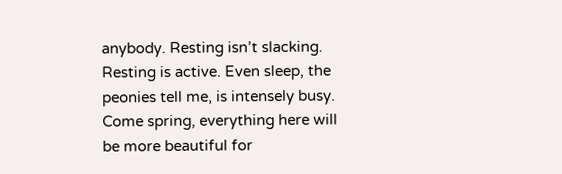anybody. Resting isn’t slacking. Resting is active. Even sleep, the peonies tell me, is intensely busy. Come spring, everything here will be more beautiful for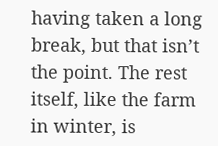having taken a long break, but that isn’t the point. The rest itself, like the farm in winter, is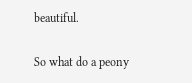beautiful.

So what do a peony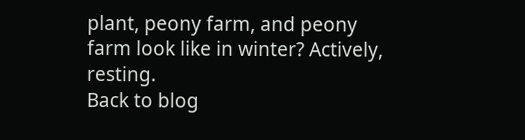plant, peony farm, and peony farm look like in winter? Actively, resting.
Back to blog